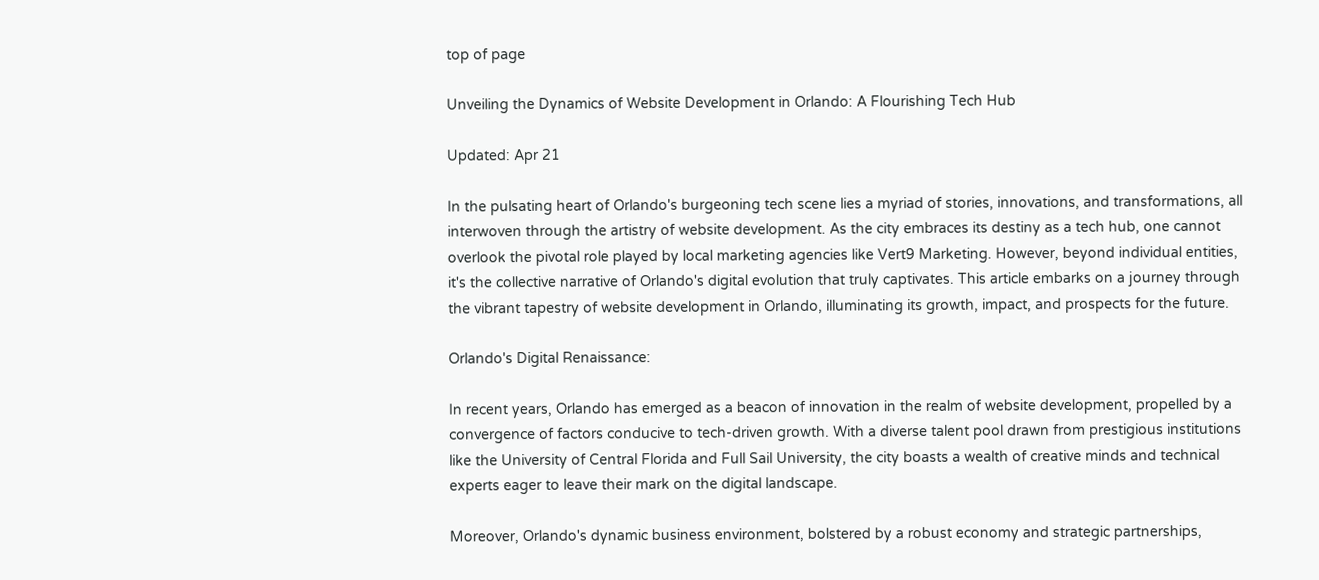top of page

Unveiling the Dynamics of Website Development in Orlando: A Flourishing Tech Hub

Updated: Apr 21

In the pulsating heart of Orlando's burgeoning tech scene lies a myriad of stories, innovations, and transformations, all interwoven through the artistry of website development. As the city embraces its destiny as a tech hub, one cannot overlook the pivotal role played by local marketing agencies like Vert9 Marketing. However, beyond individual entities, it's the collective narrative of Orlando's digital evolution that truly captivates. This article embarks on a journey through the vibrant tapestry of website development in Orlando, illuminating its growth, impact, and prospects for the future.

Orlando's Digital Renaissance:

In recent years, Orlando has emerged as a beacon of innovation in the realm of website development, propelled by a convergence of factors conducive to tech-driven growth. With a diverse talent pool drawn from prestigious institutions like the University of Central Florida and Full Sail University, the city boasts a wealth of creative minds and technical experts eager to leave their mark on the digital landscape.

Moreover, Orlando's dynamic business environment, bolstered by a robust economy and strategic partnerships,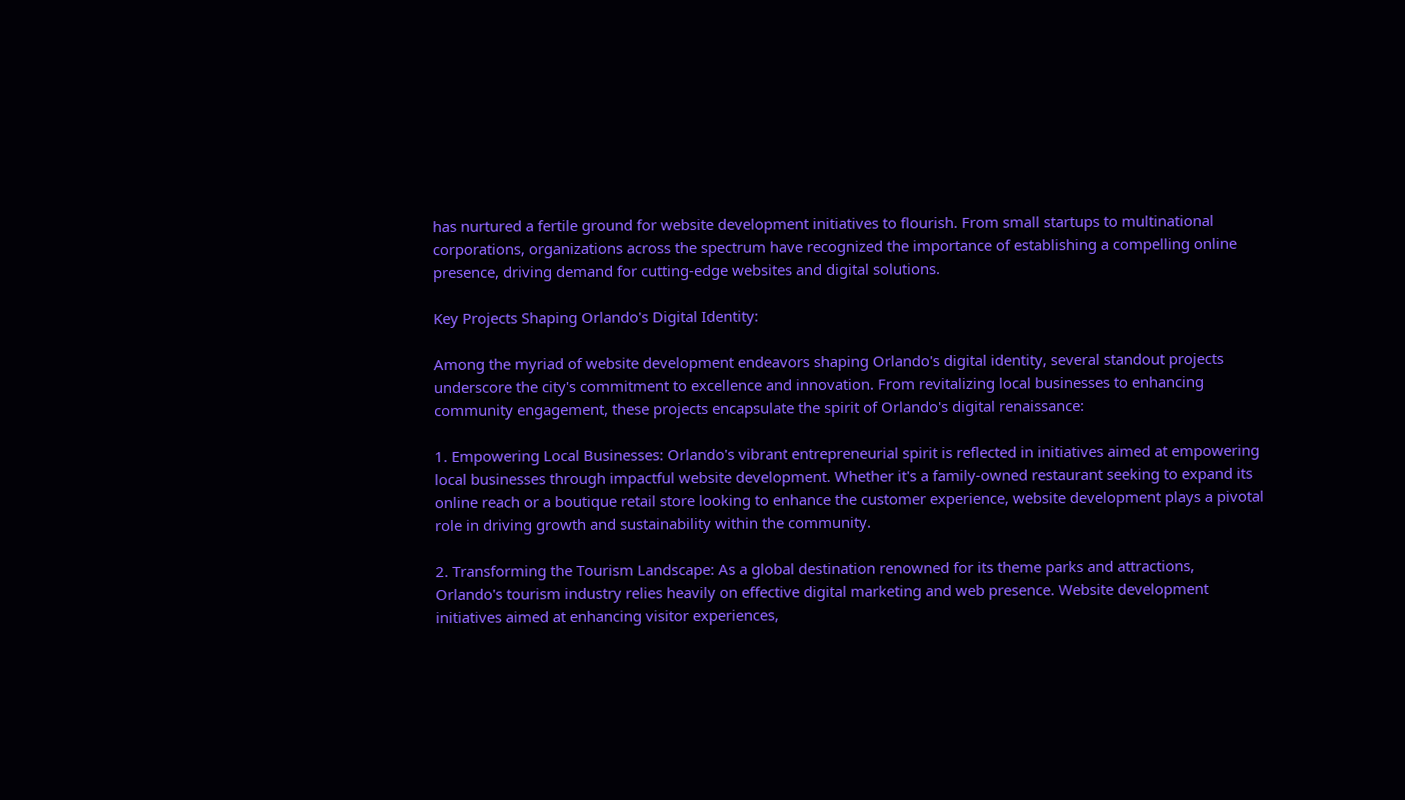has nurtured a fertile ground for website development initiatives to flourish. From small startups to multinational corporations, organizations across the spectrum have recognized the importance of establishing a compelling online presence, driving demand for cutting-edge websites and digital solutions.

Key Projects Shaping Orlando's Digital Identity:

Among the myriad of website development endeavors shaping Orlando's digital identity, several standout projects underscore the city's commitment to excellence and innovation. From revitalizing local businesses to enhancing community engagement, these projects encapsulate the spirit of Orlando's digital renaissance:

1. Empowering Local Businesses: Orlando's vibrant entrepreneurial spirit is reflected in initiatives aimed at empowering local businesses through impactful website development. Whether it's a family-owned restaurant seeking to expand its online reach or a boutique retail store looking to enhance the customer experience, website development plays a pivotal role in driving growth and sustainability within the community.

2. Transforming the Tourism Landscape: As a global destination renowned for its theme parks and attractions, Orlando's tourism industry relies heavily on effective digital marketing and web presence. Website development initiatives aimed at enhancing visitor experiences,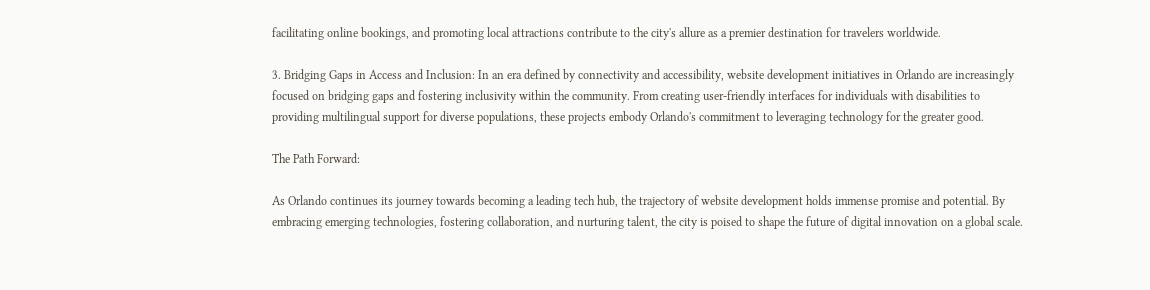facilitating online bookings, and promoting local attractions contribute to the city's allure as a premier destination for travelers worldwide.

3. Bridging Gaps in Access and Inclusion: In an era defined by connectivity and accessibility, website development initiatives in Orlando are increasingly focused on bridging gaps and fostering inclusivity within the community. From creating user-friendly interfaces for individuals with disabilities to providing multilingual support for diverse populations, these projects embody Orlando's commitment to leveraging technology for the greater good.

The Path Forward:

As Orlando continues its journey towards becoming a leading tech hub, the trajectory of website development holds immense promise and potential. By embracing emerging technologies, fostering collaboration, and nurturing talent, the city is poised to shape the future of digital innovation on a global scale.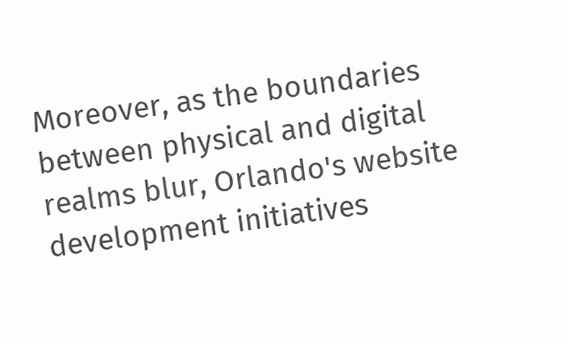Moreover, as the boundaries between physical and digital realms blur, Orlando's website development initiatives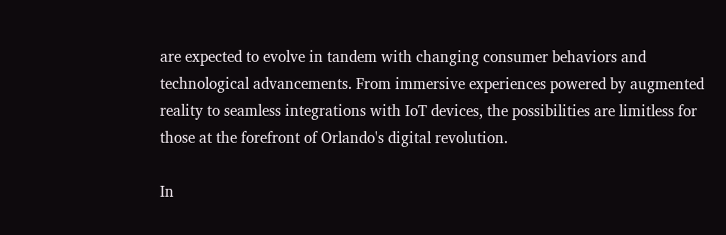are expected to evolve in tandem with changing consumer behaviors and technological advancements. From immersive experiences powered by augmented reality to seamless integrations with IoT devices, the possibilities are limitless for those at the forefront of Orlando's digital revolution.

In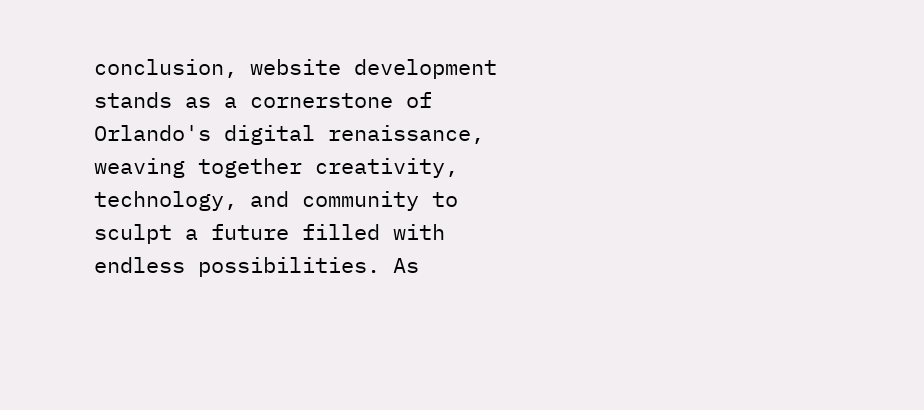conclusion, website development stands as a cornerstone of Orlando's digital renaissance, weaving together creativity, technology, and community to sculpt a future filled with endless possibilities. As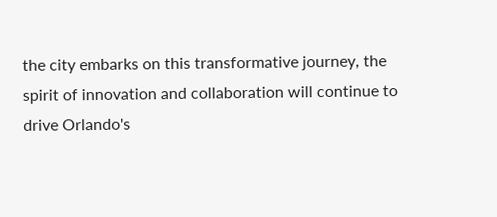the city embarks on this transformative journey, the spirit of innovation and collaboration will continue to drive Orlando's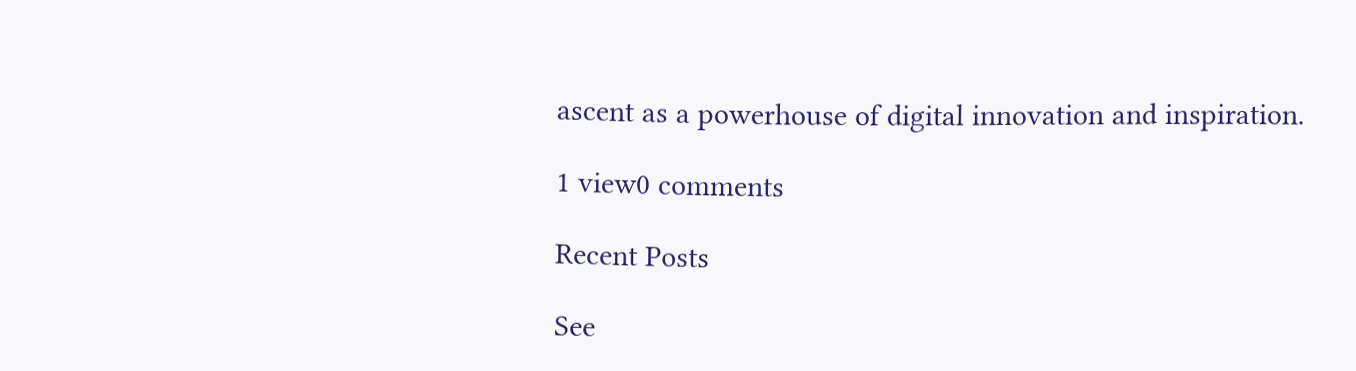ascent as a powerhouse of digital innovation and inspiration.

1 view0 comments

Recent Posts

See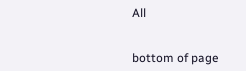All


bottom of page